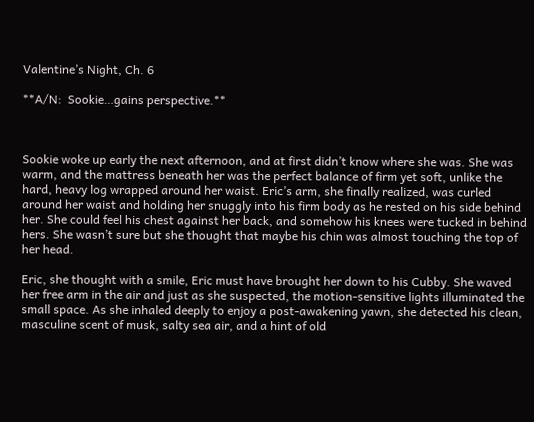Valentine’s Night, Ch. 6

**A/N:  Sookie…gains perspective.**



Sookie woke up early the next afternoon, and at first didn’t know where she was. She was warm, and the mattress beneath her was the perfect balance of firm yet soft, unlike the hard, heavy log wrapped around her waist. Eric’s arm, she finally realized, was curled around her waist and holding her snuggly into his firm body as he rested on his side behind her. She could feel his chest against her back, and somehow his knees were tucked in behind hers. She wasn’t sure but she thought that maybe his chin was almost touching the top of her head.

Eric, she thought with a smile, Eric must have brought her down to his Cubby. She waved her free arm in the air and just as she suspected, the motion-sensitive lights illuminated the small space. As she inhaled deeply to enjoy a post-awakening yawn, she detected his clean, masculine scent of musk, salty sea air, and a hint of old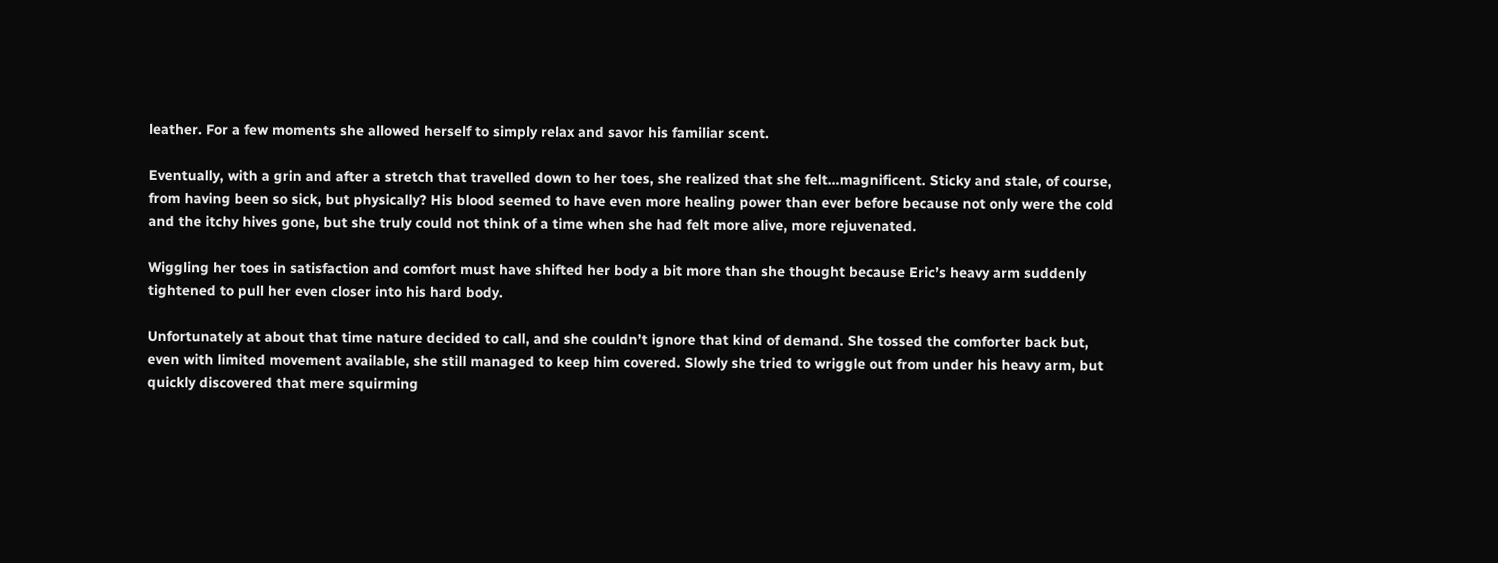leather. For a few moments she allowed herself to simply relax and savor his familiar scent.

Eventually, with a grin and after a stretch that travelled down to her toes, she realized that she felt…magnificent. Sticky and stale, of course, from having been so sick, but physically? His blood seemed to have even more healing power than ever before because not only were the cold and the itchy hives gone, but she truly could not think of a time when she had felt more alive, more rejuvenated.

Wiggling her toes in satisfaction and comfort must have shifted her body a bit more than she thought because Eric’s heavy arm suddenly tightened to pull her even closer into his hard body.

Unfortunately at about that time nature decided to call, and she couldn’t ignore that kind of demand. She tossed the comforter back but, even with limited movement available, she still managed to keep him covered. Slowly she tried to wriggle out from under his heavy arm, but quickly discovered that mere squirming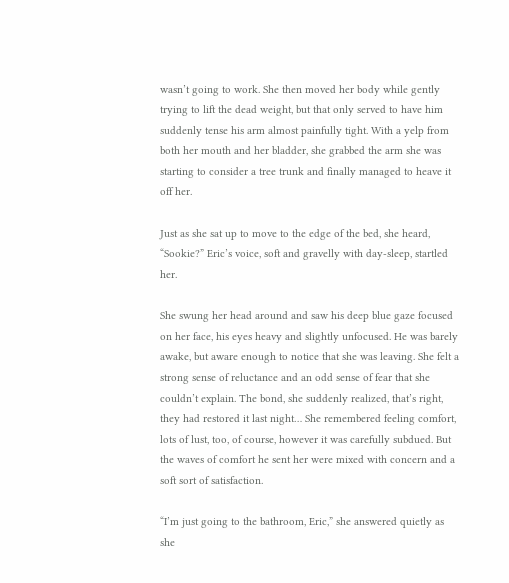wasn’t going to work. She then moved her body while gently trying to lift the dead weight, but that only served to have him suddenly tense his arm almost painfully tight. With a yelp from both her mouth and her bladder, she grabbed the arm she was starting to consider a tree trunk and finally managed to heave it off her.

Just as she sat up to move to the edge of the bed, she heard, “Sookie?” Eric’s voice, soft and gravelly with day-sleep, startled her.

She swung her head around and saw his deep blue gaze focused on her face, his eyes heavy and slightly unfocused. He was barely awake, but aware enough to notice that she was leaving. She felt a strong sense of reluctance and an odd sense of fear that she couldn’t explain. The bond, she suddenly realized, that’s right, they had restored it last night… She remembered feeling comfort, lots of lust, too, of course, however it was carefully subdued. But the waves of comfort he sent her were mixed with concern and a soft sort of satisfaction.

“I’m just going to the bathroom, Eric,” she answered quietly as she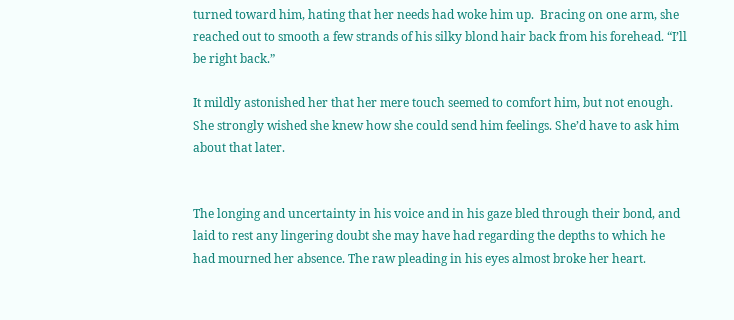turned toward him, hating that her needs had woke him up.  Bracing on one arm, she reached out to smooth a few strands of his silky blond hair back from his forehead. “I’ll be right back.”

It mildly astonished her that her mere touch seemed to comfort him, but not enough. She strongly wished she knew how she could send him feelings. She’d have to ask him about that later.


The longing and uncertainty in his voice and in his gaze bled through their bond, and laid to rest any lingering doubt she may have had regarding the depths to which he had mourned her absence. The raw pleading in his eyes almost broke her heart.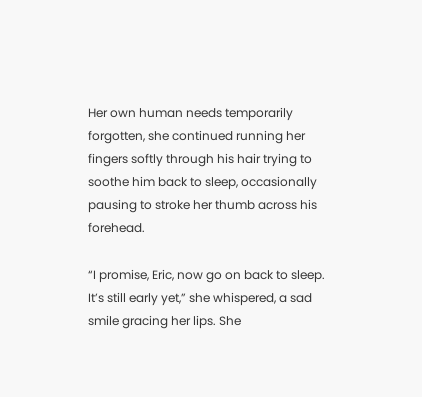Her own human needs temporarily forgotten, she continued running her fingers softly through his hair trying to soothe him back to sleep, occasionally pausing to stroke her thumb across his forehead.

“I promise, Eric, now go on back to sleep. It’s still early yet,” she whispered, a sad smile gracing her lips. She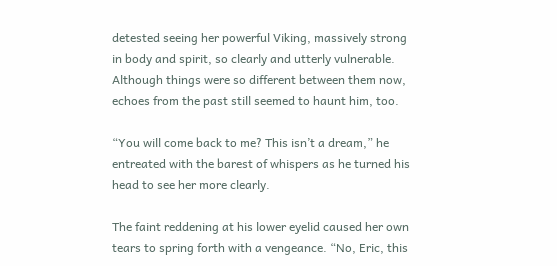detested seeing her powerful Viking, massively strong in body and spirit, so clearly and utterly vulnerable. Although things were so different between them now, echoes from the past still seemed to haunt him, too.

“You will come back to me? This isn’t a dream,” he entreated with the barest of whispers as he turned his head to see her more clearly.

The faint reddening at his lower eyelid caused her own tears to spring forth with a vengeance. “No, Eric, this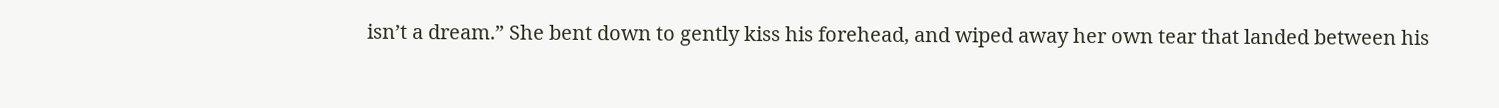isn’t a dream.” She bent down to gently kiss his forehead, and wiped away her own tear that landed between his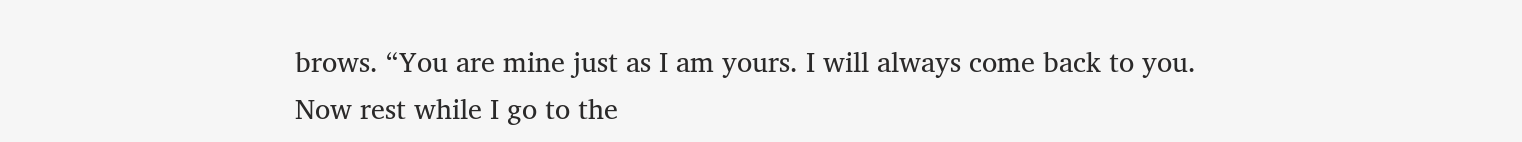brows. “You are mine just as I am yours. I will always come back to you. Now rest while I go to the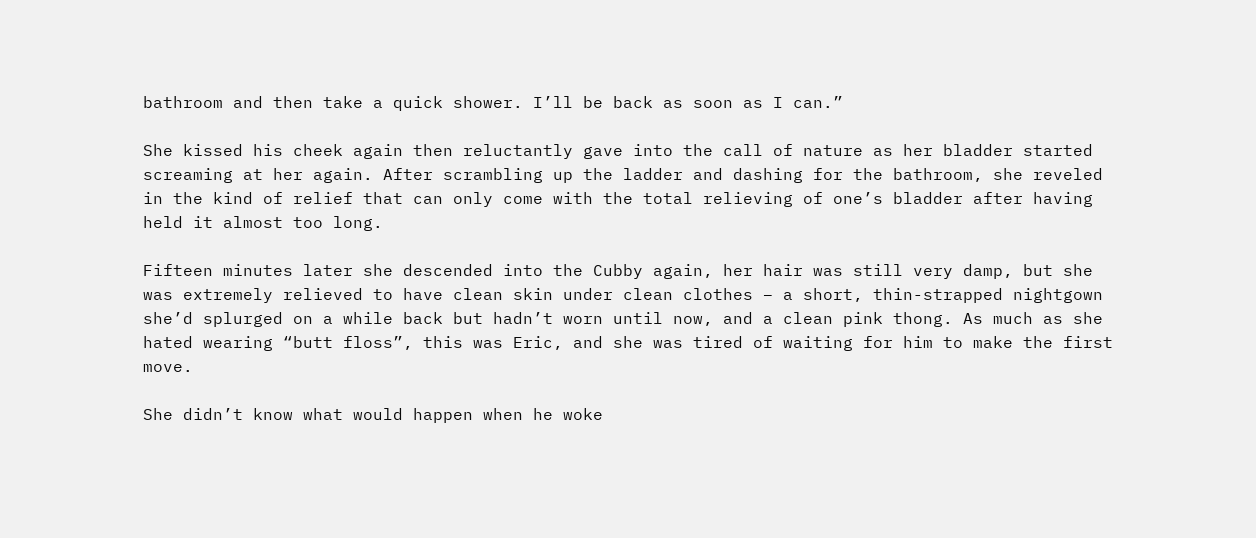bathroom and then take a quick shower. I’ll be back as soon as I can.”

She kissed his cheek again then reluctantly gave into the call of nature as her bladder started screaming at her again. After scrambling up the ladder and dashing for the bathroom, she reveled in the kind of relief that can only come with the total relieving of one’s bladder after having held it almost too long.

Fifteen minutes later she descended into the Cubby again, her hair was still very damp, but she was extremely relieved to have clean skin under clean clothes – a short, thin-strapped nightgown she’d splurged on a while back but hadn’t worn until now, and a clean pink thong. As much as she hated wearing “butt floss”, this was Eric, and she was tired of waiting for him to make the first move.

She didn’t know what would happen when he woke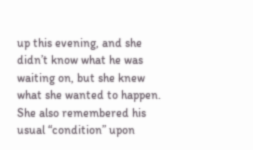up this evening, and she didn’t know what he was waiting on, but she knew what she wanted to happen. She also remembered his usual “condition” upon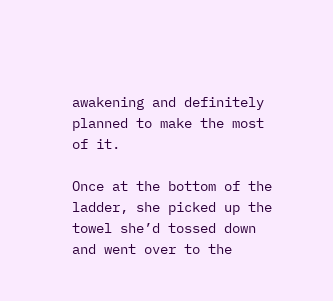awakening and definitely planned to make the most of it.

Once at the bottom of the ladder, she picked up the towel she’d tossed down and went over to the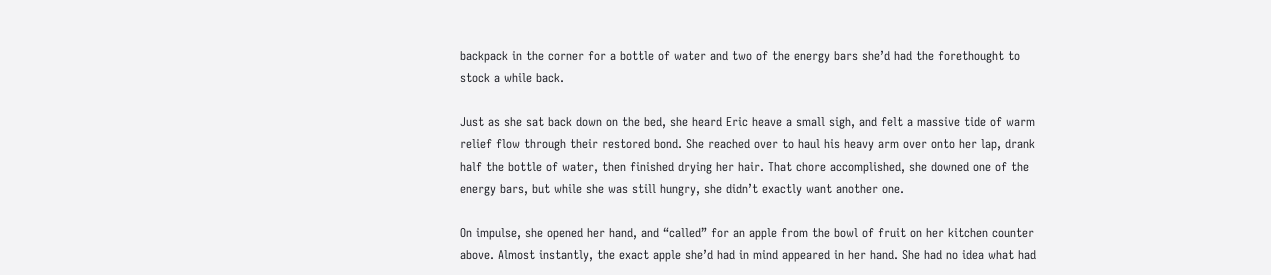backpack in the corner for a bottle of water and two of the energy bars she’d had the forethought to stock a while back.

Just as she sat back down on the bed, she heard Eric heave a small sigh, and felt a massive tide of warm relief flow through their restored bond. She reached over to haul his heavy arm over onto her lap, drank half the bottle of water, then finished drying her hair. That chore accomplished, she downed one of the energy bars, but while she was still hungry, she didn’t exactly want another one.

On impulse, she opened her hand, and “called” for an apple from the bowl of fruit on her kitchen counter above. Almost instantly, the exact apple she’d had in mind appeared in her hand. She had no idea what had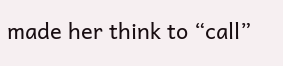made her think to “call”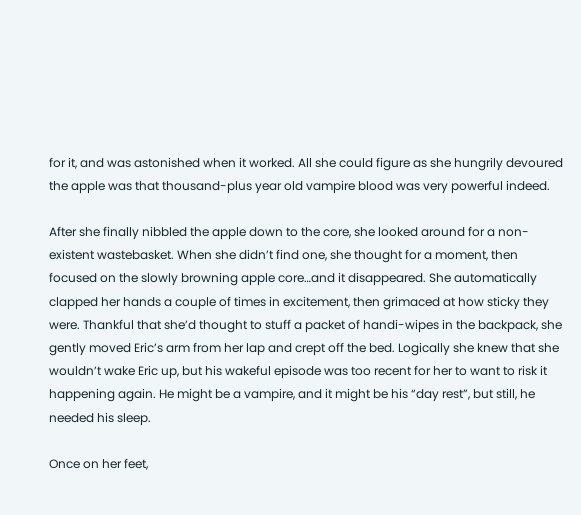for it, and was astonished when it worked. All she could figure as she hungrily devoured the apple was that thousand-plus year old vampire blood was very powerful indeed.

After she finally nibbled the apple down to the core, she looked around for a non-existent wastebasket. When she didn’t find one, she thought for a moment, then focused on the slowly browning apple core…and it disappeared. She automatically clapped her hands a couple of times in excitement, then grimaced at how sticky they were. Thankful that she’d thought to stuff a packet of handi-wipes in the backpack, she gently moved Eric’s arm from her lap and crept off the bed. Logically she knew that she wouldn’t wake Eric up, but his wakeful episode was too recent for her to want to risk it happening again. He might be a vampire, and it might be his “day rest”, but still, he needed his sleep.

Once on her feet,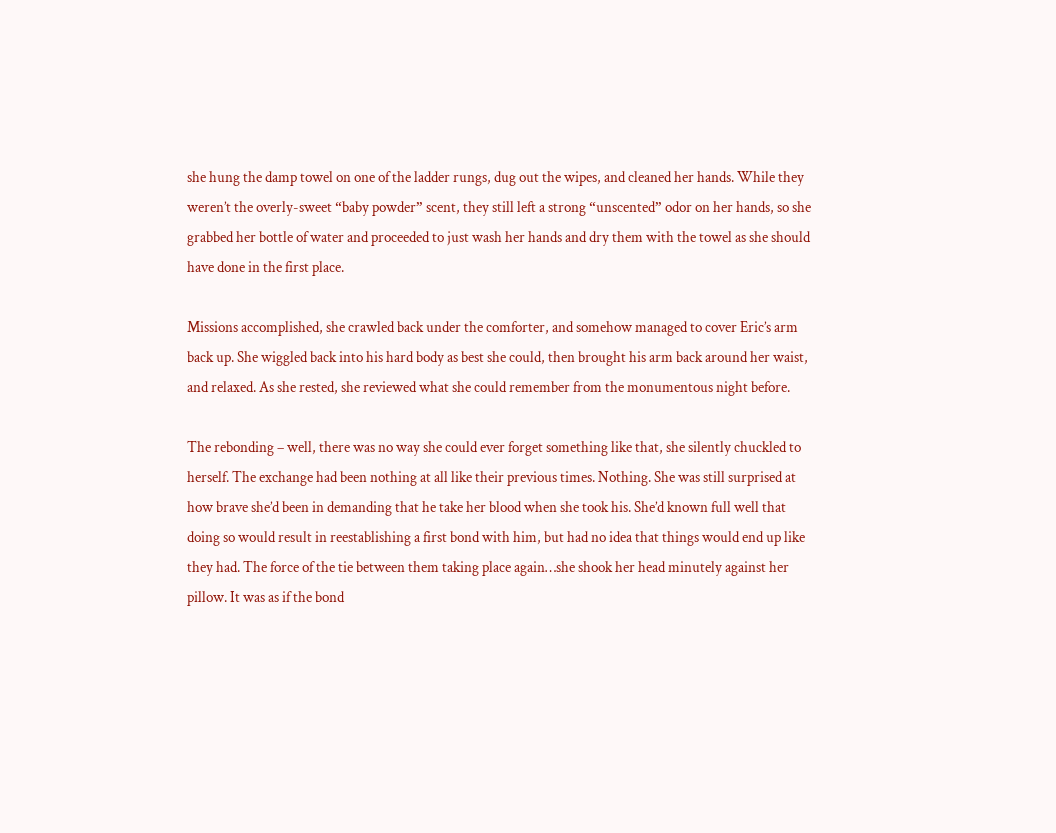she hung the damp towel on one of the ladder rungs, dug out the wipes, and cleaned her hands. While they weren’t the overly-sweet “baby powder” scent, they still left a strong “unscented” odor on her hands, so she grabbed her bottle of water and proceeded to just wash her hands and dry them with the towel as she should have done in the first place.

Missions accomplished, she crawled back under the comforter, and somehow managed to cover Eric’s arm back up. She wiggled back into his hard body as best she could, then brought his arm back around her waist, and relaxed. As she rested, she reviewed what she could remember from the monumentous night before.

The rebonding – well, there was no way she could ever forget something like that, she silently chuckled to herself. The exchange had been nothing at all like their previous times. Nothing. She was still surprised at how brave she’d been in demanding that he take her blood when she took his. She’d known full well that doing so would result in reestablishing a first bond with him, but had no idea that things would end up like they had. The force of the tie between them taking place again…she shook her head minutely against her pillow. It was as if the bond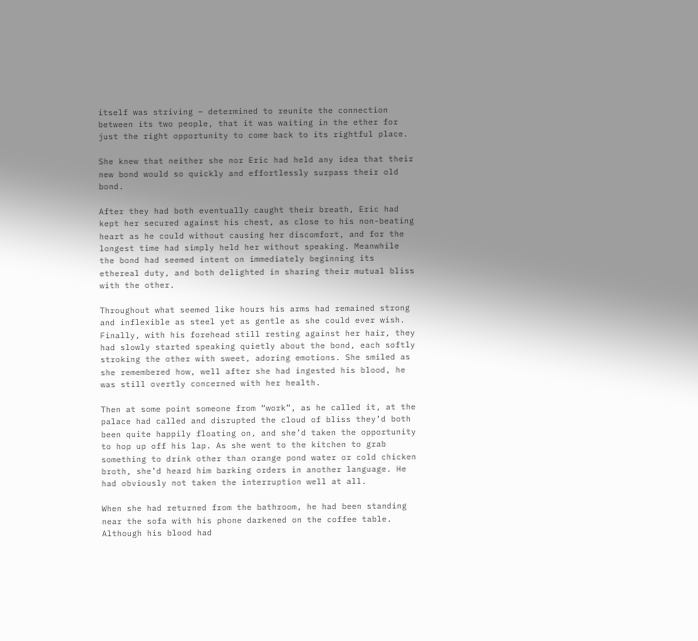itself was striving – determined to reunite the connection between its two people, that it was waiting in the ether for just the right opportunity to come back to its rightful place.

She knew that neither she nor Eric had held any idea that their new bond would so quickly and effortlessly surpass their old bond.

After they had both eventually caught their breath, Eric had kept her secured against his chest, as close to his non-beating heart as he could without causing her discomfort, and for the longest time had simply held her without speaking. Meanwhile the bond had seemed intent on immediately beginning its ethereal duty, and both delighted in sharing their mutual bliss with the other.

Throughout what seemed like hours his arms had remained strong and inflexible as steel yet as gentle as she could ever wish. Finally, with his forehead still resting against her hair, they had slowly started speaking quietly about the bond, each softly stroking the other with sweet, adoring emotions. She smiled as she remembered how, well after she had ingested his blood, he was still overtly concerned with her health.

Then at some point someone from “work”, as he called it, at the palace had called and disrupted the cloud of bliss they’d both been quite happily floating on, and she’d taken the opportunity to hop up off his lap. As she went to the kitchen to grab something to drink other than orange pond water or cold chicken broth, she’d heard him barking orders in another language. He had obviously not taken the interruption well at all.

When she had returned from the bathroom, he had been standing near the sofa with his phone darkened on the coffee table. Although his blood had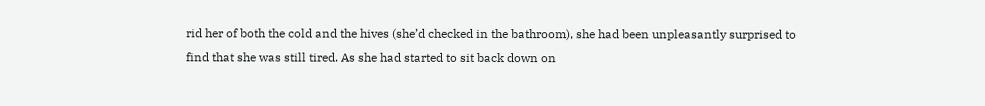rid her of both the cold and the hives (she’d checked in the bathroom), she had been unpleasantly surprised to find that she was still tired. As she had started to sit back down on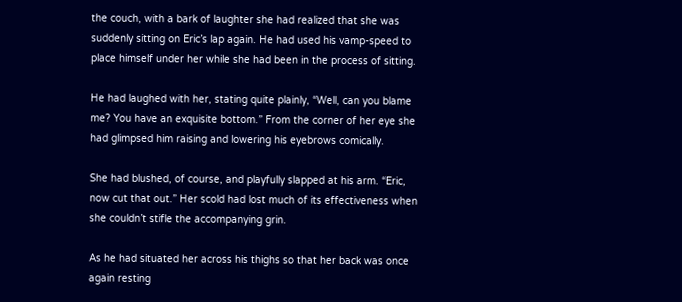the couch, with a bark of laughter she had realized that she was suddenly sitting on Eric’s lap again. He had used his vamp-speed to place himself under her while she had been in the process of sitting.

He had laughed with her, stating quite plainly, “Well, can you blame me? You have an exquisite bottom.” From the corner of her eye she had glimpsed him raising and lowering his eyebrows comically.

She had blushed, of course, and playfully slapped at his arm. “Eric, now cut that out.” Her scold had lost much of its effectiveness when she couldn’t stifle the accompanying grin.

As he had situated her across his thighs so that her back was once again resting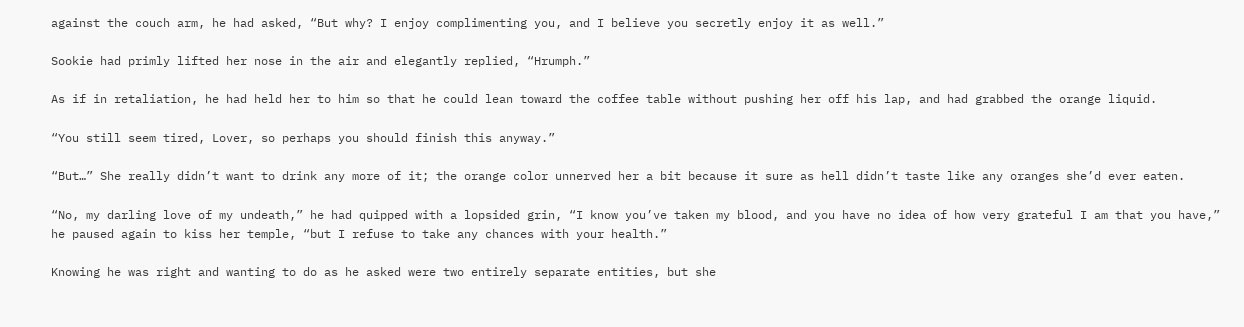against the couch arm, he had asked, “But why? I enjoy complimenting you, and I believe you secretly enjoy it as well.”

Sookie had primly lifted her nose in the air and elegantly replied, “Hrumph.”

As if in retaliation, he had held her to him so that he could lean toward the coffee table without pushing her off his lap, and had grabbed the orange liquid.

“You still seem tired, Lover, so perhaps you should finish this anyway.”

“But…” She really didn’t want to drink any more of it; the orange color unnerved her a bit because it sure as hell didn’t taste like any oranges she’d ever eaten.

“No, my darling love of my undeath,” he had quipped with a lopsided grin, “I know you’ve taken my blood, and you have no idea of how very grateful I am that you have,” he paused again to kiss her temple, “but I refuse to take any chances with your health.”

Knowing he was right and wanting to do as he asked were two entirely separate entities, but she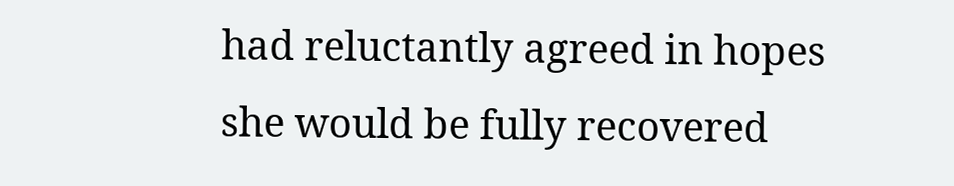had reluctantly agreed in hopes she would be fully recovered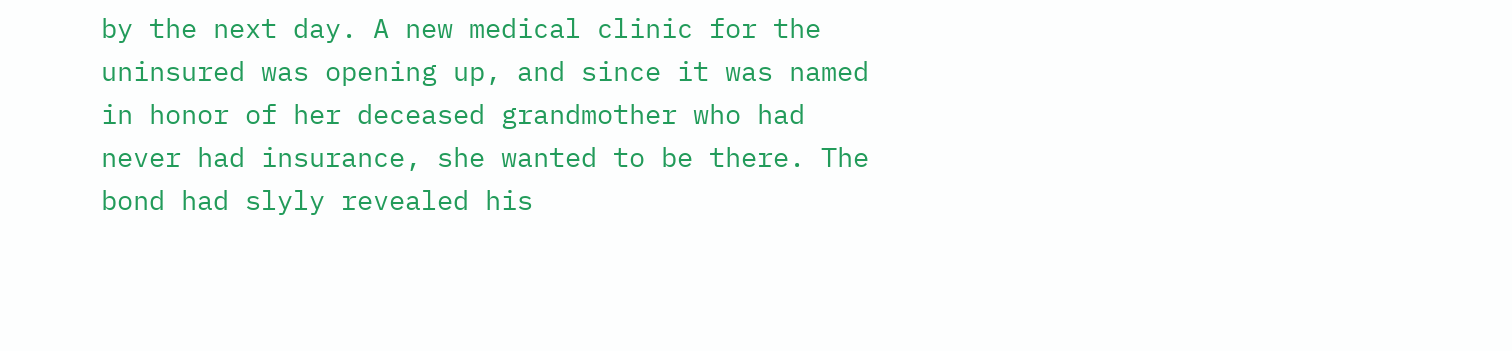by the next day. A new medical clinic for the uninsured was opening up, and since it was named in honor of her deceased grandmother who had never had insurance, she wanted to be there. The bond had slyly revealed his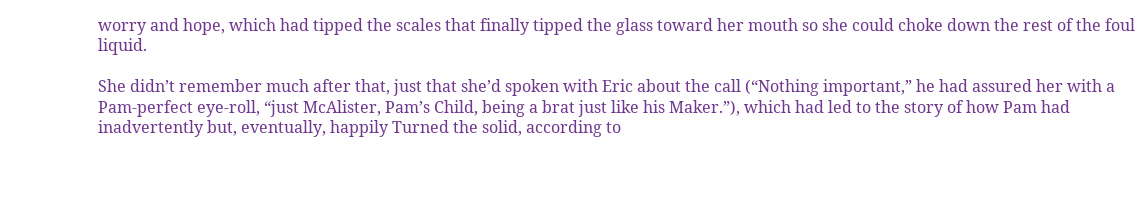worry and hope, which had tipped the scales that finally tipped the glass toward her mouth so she could choke down the rest of the foul liquid.

She didn’t remember much after that, just that she’d spoken with Eric about the call (“Nothing important,” he had assured her with a Pam-perfect eye-roll, “just McAlister, Pam’s Child, being a brat just like his Maker.”), which had led to the story of how Pam had inadvertently but, eventually, happily Turned the solid, according to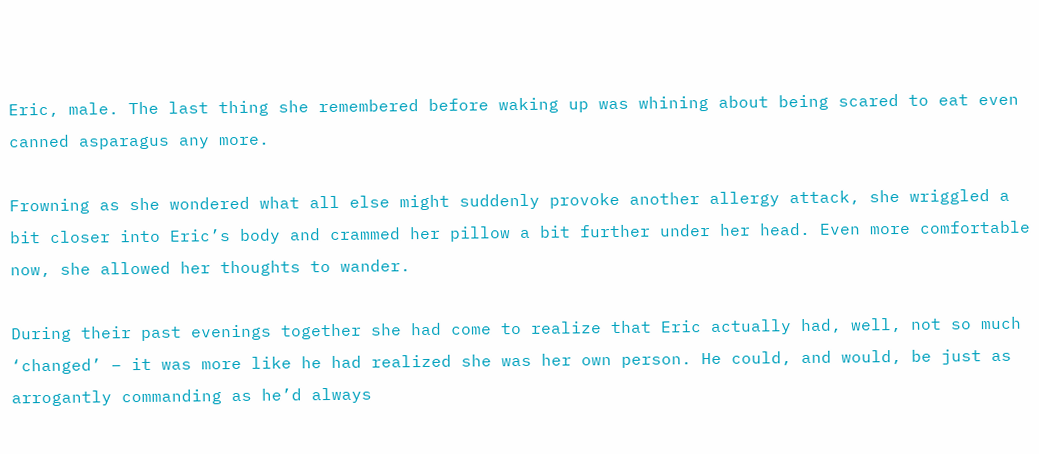Eric, male. The last thing she remembered before waking up was whining about being scared to eat even canned asparagus any more.

Frowning as she wondered what all else might suddenly provoke another allergy attack, she wriggled a bit closer into Eric’s body and crammed her pillow a bit further under her head. Even more comfortable now, she allowed her thoughts to wander.

During their past evenings together she had come to realize that Eric actually had, well, not so much ‘changed’ – it was more like he had realized she was her own person. He could, and would, be just as arrogantly commanding as he’d always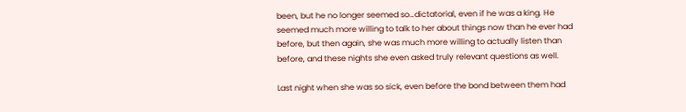been, but he no longer seemed so…dictatorial, even if he was a king. He seemed much more willing to talk to her about things now than he ever had before, but then again, she was much more willing to actually listen than before, and these nights she even asked truly relevant questions as well.

Last night when she was so sick, even before the bond between them had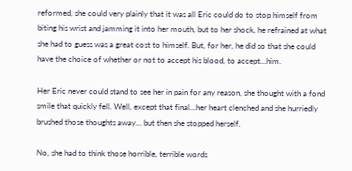reformed, she could very plainly that it was all Eric could do to stop himself from biting his wrist and jamming it into her mouth, but to her shock, he refrained at what she had to guess was a great cost to himself. But, for her, he did so that she could have the choice of whether or not to accept his blood, to accept…him.

Her Eric never could stand to see her in pain for any reason, she thought with a fond smile that quickly fell. Well, except that final…her heart clenched and she hurriedly brushed those thoughts away… but then she stopped herself.

No, she had to think those horrible, terrible words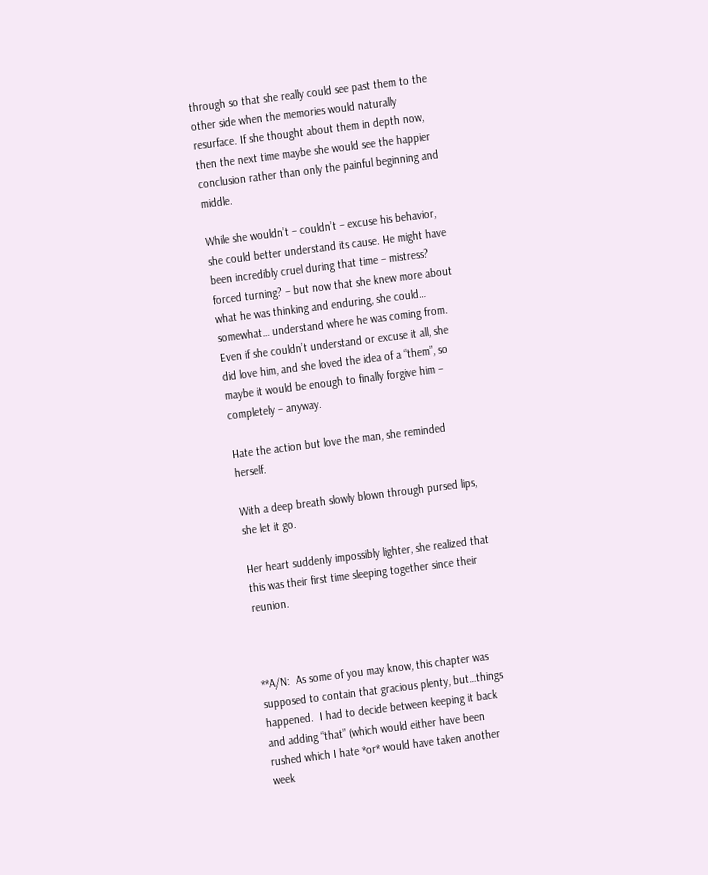through so that she really could see past them to the other side when the memories would naturally resurface. If she thought about them in depth now, then the next time maybe she would see the happier conclusion rather than only the painful beginning and middle.

While she wouldn’t – couldn’t – excuse his behavior, she could better understand its cause. He might have been incredibly cruel during that time – mistress? forced turning? – but now that she knew more about what he was thinking and enduring, she could… somewhat… understand where he was coming from. Even if she couldn’t understand or excuse it all, she did love him, and she loved the idea of a “them”, so maybe it would be enough to finally forgive him – completely – anyway.

Hate the action but love the man, she reminded herself.

With a deep breath slowly blown through pursed lips, she let it go.

Her heart suddenly impossibly lighter, she realized that this was their first time sleeping together since their reunion.



**A/N:  As some of you may know, this chapter was supposed to contain that gracious plenty, but…things happened.  I had to decide between keeping it back and adding “that” (which would either have been rushed which I hate *or* would have taken another week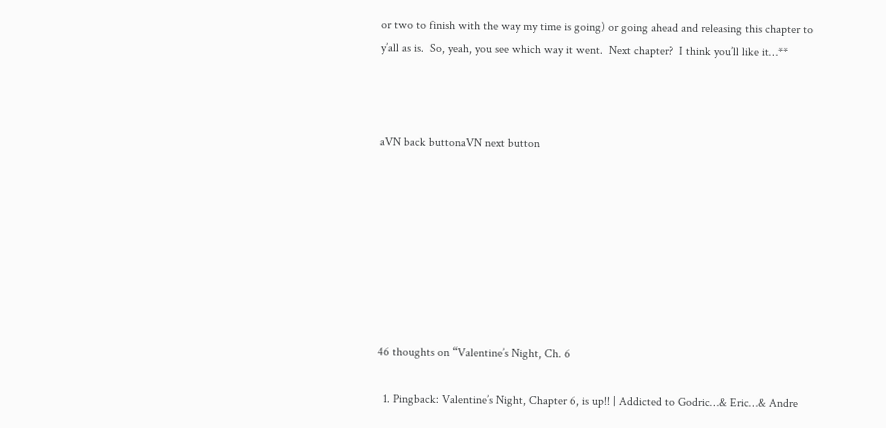or two to finish with the way my time is going) or going ahead and releasing this chapter to y’all as is.  So, yeah, you see which way it went.  Next chapter?  I think you’ll like it…**



aVN back buttonaVN next button








46 thoughts on “Valentine’s Night, Ch. 6

  1. Pingback: Valentine’s Night, Chapter 6, is up!! | Addicted to Godric…& Eric…& Andre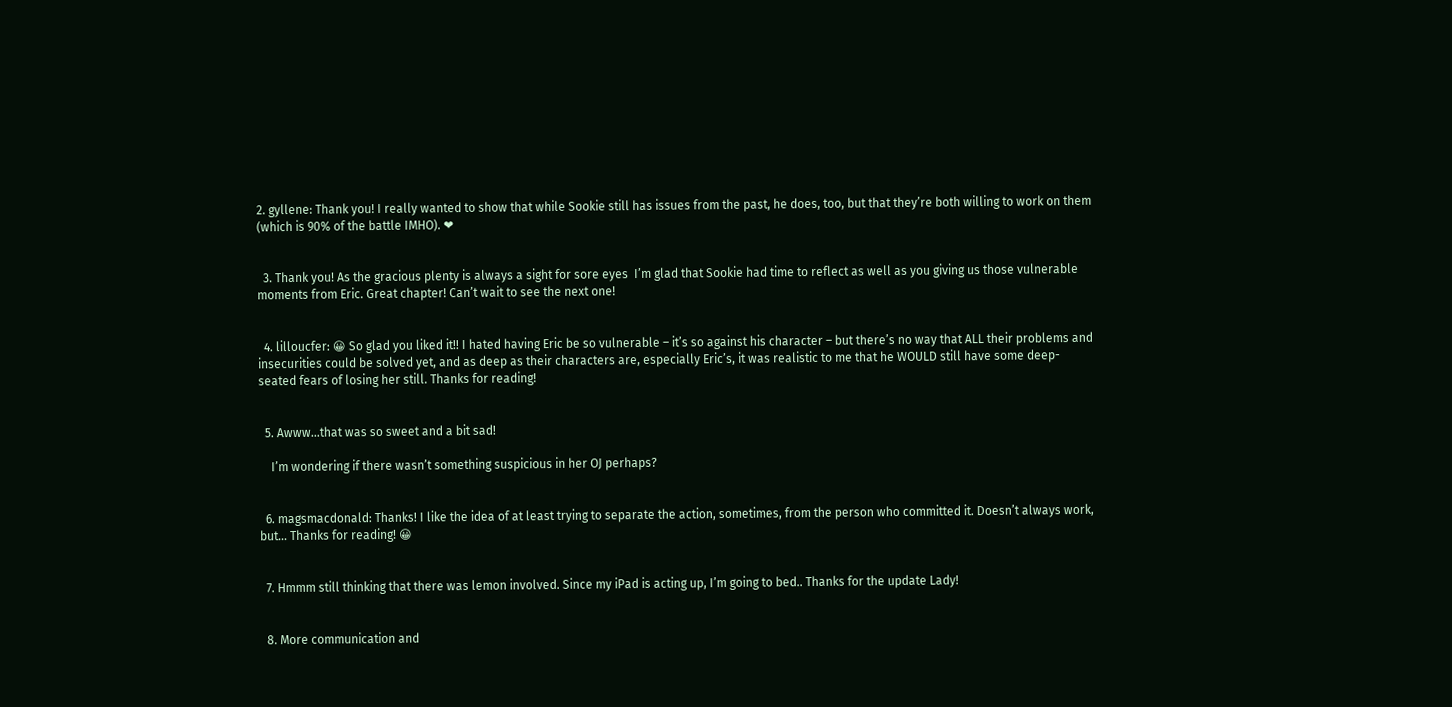2. gyllene: Thank you! I really wanted to show that while Sookie still has issues from the past, he does, too, but that they’re both willing to work on them (which is 90% of the battle IMHO). ❤


  3. Thank you! As the gracious plenty is always a sight for sore eyes  I’m glad that Sookie had time to reflect as well as you giving us those vulnerable moments from Eric. Great chapter! Can’t wait to see the next one!


  4. lilloucfer: 😀 So glad you liked it!! I hated having Eric be so vulnerable – it’s so against his character – but there’s no way that ALL their problems and insecurities could be solved yet, and as deep as their characters are, especially Eric’s, it was realistic to me that he WOULD still have some deep-seated fears of losing her still. Thanks for reading!


  5. Awww…that was so sweet and a bit sad!

    I’m wondering if there wasn’t something suspicious in her OJ perhaps?


  6. magsmacdonald: Thanks! I like the idea of at least trying to separate the action, sometimes, from the person who committed it. Doesn’t always work, but… Thanks for reading! 😀


  7. Hmmm still thinking that there was lemon involved. Since my iPad is acting up, I’m going to bed.. Thanks for the update Lady!


  8. More communication and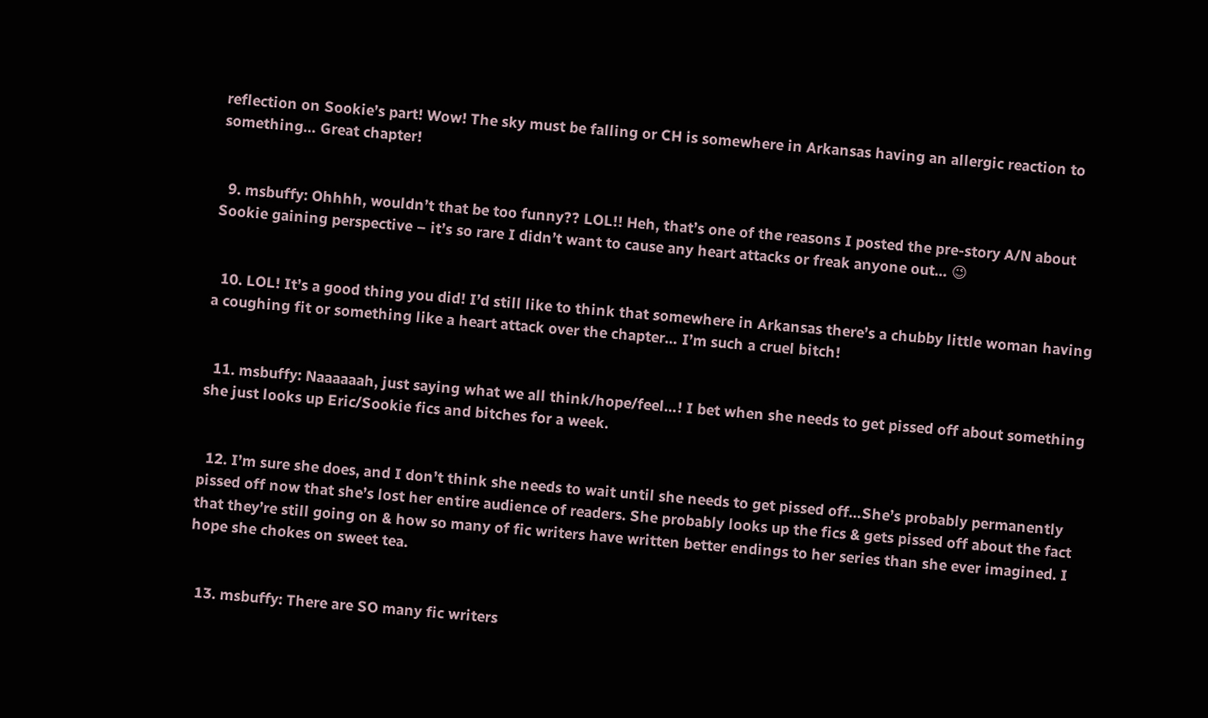reflection on Sookie’s part! Wow! The sky must be falling or CH is somewhere in Arkansas having an allergic reaction to something… Great chapter!


  9. msbuffy: Ohhhh, wouldn’t that be too funny?? LOL!! Heh, that’s one of the reasons I posted the pre-story A/N about Sookie gaining perspective – it’s so rare I didn’t want to cause any heart attacks or freak anyone out… 😉


  10. LOL! It’s a good thing you did! I’d still like to think that somewhere in Arkansas there’s a chubby little woman having a coughing fit or something like a heart attack over the chapter… I’m such a cruel bitch!


  11. msbuffy: Naaaaaah, just saying what we all think/hope/feel…! I bet when she needs to get pissed off about something she just looks up Eric/Sookie fics and bitches for a week.


  12. I’m sure she does, and I don’t think she needs to wait until she needs to get pissed off…She’s probably permanently pissed off now that she’s lost her entire audience of readers. She probably looks up the fics & gets pissed off about the fact that they’re still going on & how so many of fic writers have written better endings to her series than she ever imagined. I hope she chokes on sweet tea.


  13. msbuffy: There are SO many fic writers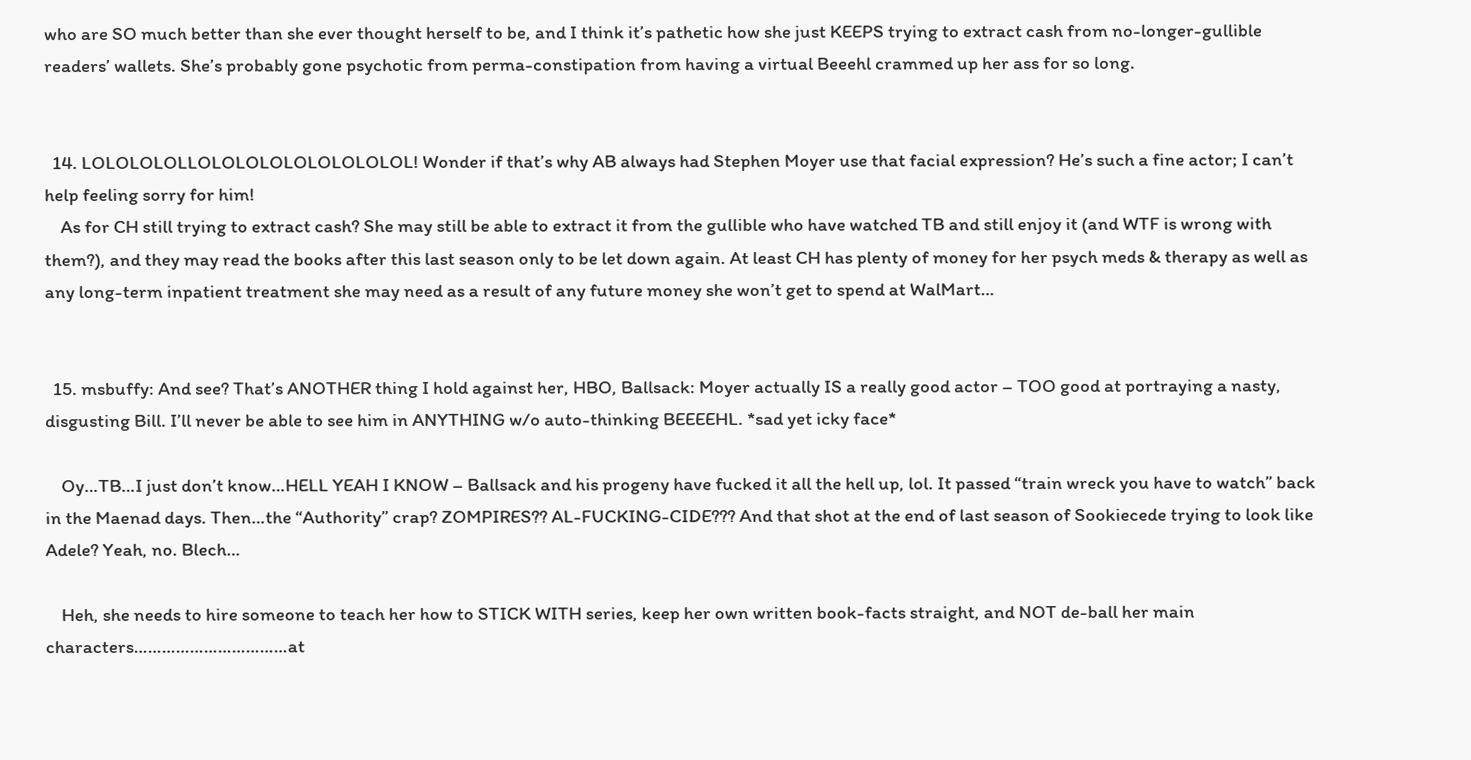who are SO much better than she ever thought herself to be, and I think it’s pathetic how she just KEEPS trying to extract cash from no-longer-gullible readers’ wallets. She’s probably gone psychotic from perma-constipation from having a virtual Beeehl crammed up her ass for so long.


  14. LOLOLOLOLLOLOLOLOLOLOLOLOLOL! Wonder if that’s why AB always had Stephen Moyer use that facial expression? He’s such a fine actor; I can’t help feeling sorry for him!
    As for CH still trying to extract cash? She may still be able to extract it from the gullible who have watched TB and still enjoy it (and WTF is wrong with them?), and they may read the books after this last season only to be let down again. At least CH has plenty of money for her psych meds & therapy as well as any long-term inpatient treatment she may need as a result of any future money she won’t get to spend at WalMart…


  15. msbuffy: And see? That’s ANOTHER thing I hold against her, HBO, Ballsack: Moyer actually IS a really good actor – TOO good at portraying a nasty, disgusting Bill. I’ll never be able to see him in ANYTHING w/o auto-thinking BEEEEHL. *sad yet icky face*

    Oy…TB…I just don’t know…HELL YEAH I KNOW – Ballsack and his progeny have fucked it all the hell up, lol. It passed “train wreck you have to watch” back in the Maenad days. Then…the “Authority” crap? ZOMPIRES?? AL-FUCKING-CIDE??? And that shot at the end of last season of Sookiecede trying to look like Adele? Yeah, no. Blech…

    Heh, she needs to hire someone to teach her how to STICK WITH series, keep her own written book-facts straight, and NOT de-ball her main characters……………………………at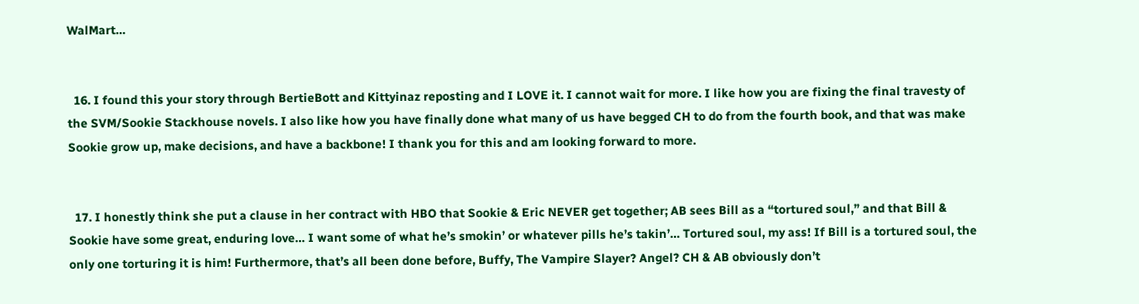WalMart…


  16. I found this your story through BertieBott and Kittyinaz reposting and I LOVE it. I cannot wait for more. I like how you are fixing the final travesty of the SVM/Sookie Stackhouse novels. I also like how you have finally done what many of us have begged CH to do from the fourth book, and that was make Sookie grow up, make decisions, and have a backbone! I thank you for this and am looking forward to more.


  17. I honestly think she put a clause in her contract with HBO that Sookie & Eric NEVER get together; AB sees Bill as a “tortured soul,” and that Bill & Sookie have some great, enduring love… I want some of what he’s smokin’ or whatever pills he’s takin’… Tortured soul, my ass! If Bill is a tortured soul, the only one torturing it is him! Furthermore, that’s all been done before, Buffy, The Vampire Slayer? Angel? CH & AB obviously don’t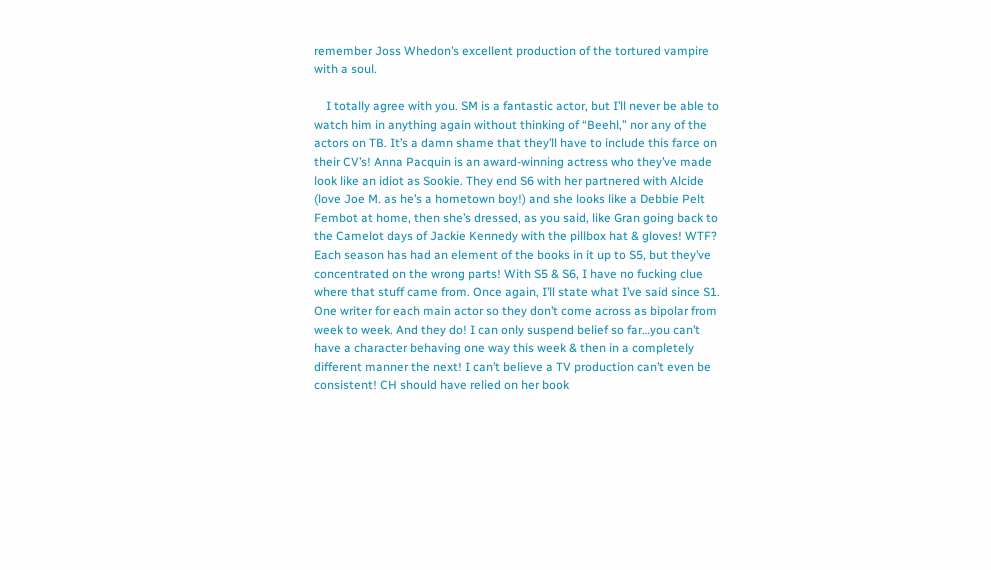remember Joss Whedon’s excellent production of the tortured vampire with a soul.

    I totally agree with you. SM is a fantastic actor, but I’ll never be able to watch him in anything again without thinking of “Beehl,” nor any of the actors on TB. It’s a damn shame that they’ll have to include this farce on their CV’s! Anna Pacquin is an award-winning actress who they’ve made look like an idiot as Sookie. They end S6 with her partnered with Alcide (love Joe M. as he’s a hometown boy!) and she looks like a Debbie Pelt Fembot at home, then she’s dressed, as you said, like Gran going back to the Camelot days of Jackie Kennedy with the pillbox hat & gloves! WTF? Each season has had an element of the books in it up to S5, but they’ve concentrated on the wrong parts! With S5 & S6, I have no fucking clue where that stuff came from. Once again, I’ll state what I’ve said since S1. One writer for each main actor so they don’t come across as bipolar from week to week. And they do! I can only suspend belief so far…you can’t have a character behaving one way this week & then in a completely different manner the next! I can’t believe a TV production can’t even be consistent! CH should have relied on her book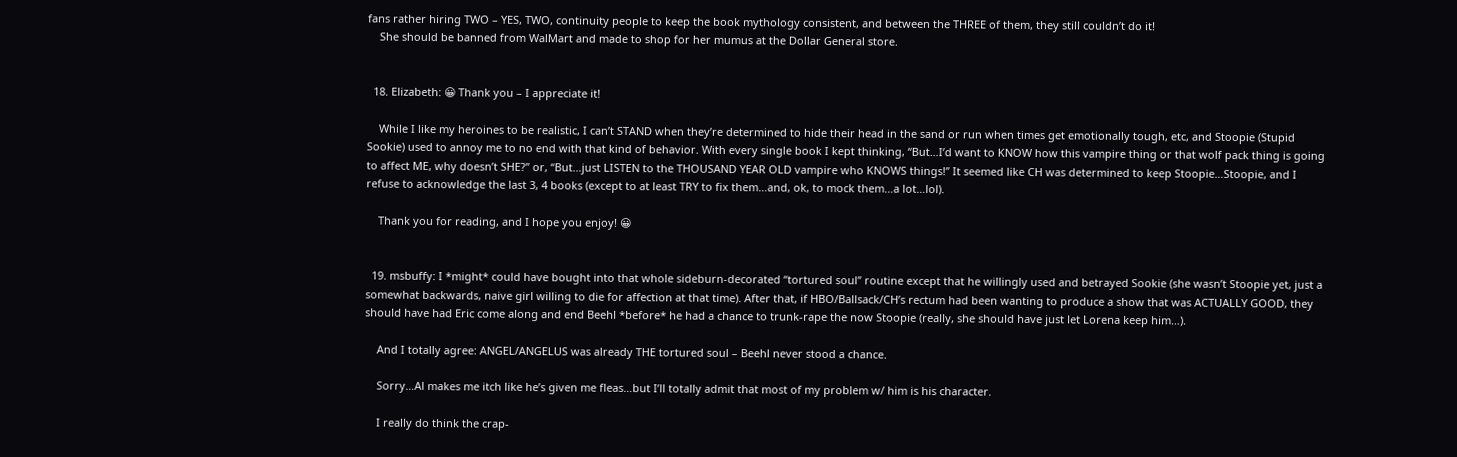fans rather hiring TWO – YES, TWO, continuity people to keep the book mythology consistent, and between the THREE of them, they still couldn’t do it!
    She should be banned from WalMart and made to shop for her mumus at the Dollar General store.


  18. Elizabeth: 😀 Thank you – I appreciate it!

    While I like my heroines to be realistic, I can’t STAND when they’re determined to hide their head in the sand or run when times get emotionally tough, etc, and Stoopie (Stupid Sookie) used to annoy me to no end with that kind of behavior. With every single book I kept thinking, “But…I’d want to KNOW how this vampire thing or that wolf pack thing is going to affect ME, why doesn’t SHE?” or, “But…just LISTEN to the THOUSAND YEAR OLD vampire who KNOWS things!” It seemed like CH was determined to keep Stoopie…Stoopie, and I refuse to acknowledge the last 3, 4 books (except to at least TRY to fix them…and, ok, to mock them…a lot…lol).

    Thank you for reading, and I hope you enjoy! 😀


  19. msbuffy: I *might* could have bought into that whole sideburn-decorated “tortured soul” routine except that he willingly used and betrayed Sookie (she wasn’t Stoopie yet, just a somewhat backwards, naive girl willing to die for affection at that time). After that, if HBO/Ballsack/CH’s rectum had been wanting to produce a show that was ACTUALLY GOOD, they should have had Eric come along and end Beehl *before* he had a chance to trunk-rape the now Stoopie (really, she should have just let Lorena keep him…).

    And I totally agree: ANGEL/ANGELUS was already THE tortured soul – Beehl never stood a chance.

    Sorry…Al makes me itch like he’s given me fleas…but I’ll totally admit that most of my problem w/ him is his character.

    I really do think the crap-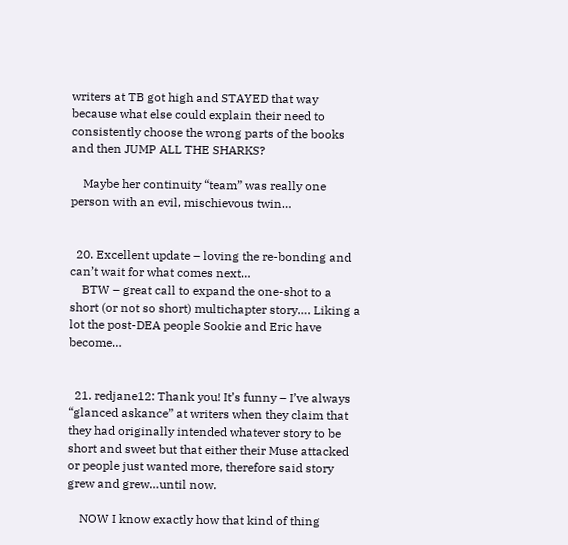writers at TB got high and STAYED that way because what else could explain their need to consistently choose the wrong parts of the books and then JUMP ALL THE SHARKS?

    Maybe her continuity “team” was really one person with an evil, mischievous twin…


  20. Excellent update – loving the re-bonding and can’t wait for what comes next…
    BTW – great call to expand the one-shot to a short (or not so short) multichapter story…. Liking a lot the post-DEA people Sookie and Eric have become…


  21. redjane12: Thank you! It’s funny – I’ve always “glanced askance” at writers when they claim that they had originally intended whatever story to be short and sweet but that either their Muse attacked or people just wanted more, therefore said story grew and grew…until now.

    NOW I know exactly how that kind of thing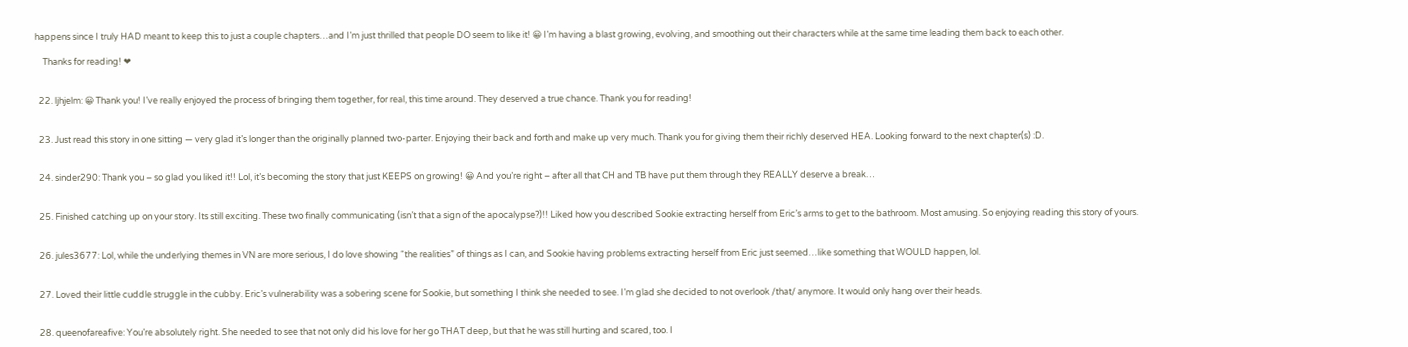happens since I truly HAD meant to keep this to just a couple chapters…and I’m just thrilled that people DO seem to like it! 😀 I’m having a blast growing, evolving, and smoothing out their characters while at the same time leading them back to each other.

    Thanks for reading! ❤


  22. ljhjelm: 😀 Thank you! I’ve really enjoyed the process of bringing them together, for real, this time around. They deserved a true chance. Thank you for reading!


  23. Just read this story in one sitting — very glad it’s longer than the originally planned two-parter. Enjoying their back and forth and make up very much. Thank you for giving them their richly deserved HEA. Looking forward to the next chapter(s) :D.


  24. sinder290: Thank you – so glad you liked it!! Lol, it’s becoming the story that just KEEPS on growing! 😀 And you’re right – after all that CH and TB have put them through they REALLY deserve a break…


  25. Finished catching up on your story. Its still exciting. These two finally communicating (isn’t that a sign of the apocalypse?)!! Liked how you described Sookie extracting herself from Eric’s arms to get to the bathroom. Most amusing. So enjoying reading this story of yours.


  26. jules3677: Lol, while the underlying themes in VN are more serious, I do love showing “the realities” of things as I can, and Sookie having problems extracting herself from Eric just seemed…like something that WOULD happen, lol.


  27. Loved their little cuddle struggle in the cubby. Eric’s vulnerability was a sobering scene for Sookie, but something I think she needed to see. I’m glad she decided to not overlook /that/ anymore. It would only hang over their heads.


  28. queenofareafive: You’re absolutely right. She needed to see that not only did his love for her go THAT deep, but that he was still hurting and scared, too. I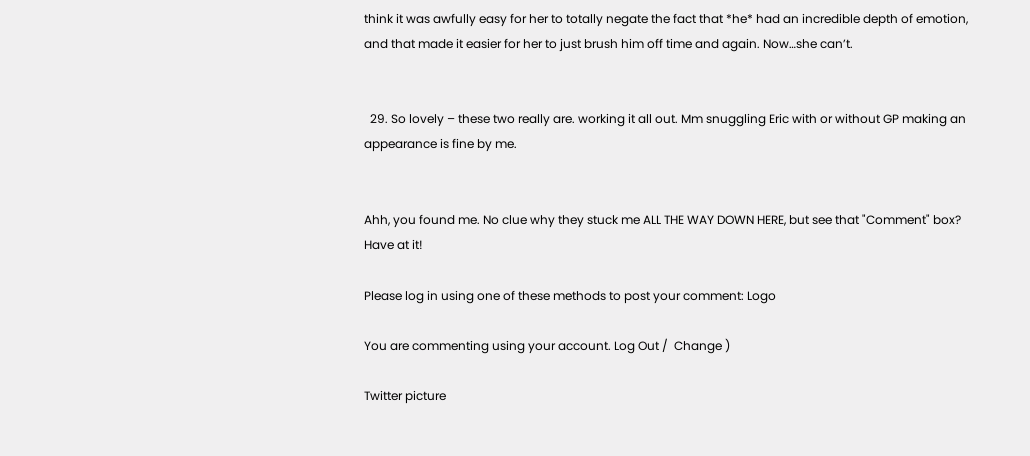think it was awfully easy for her to totally negate the fact that *he* had an incredible depth of emotion, and that made it easier for her to just brush him off time and again. Now…she can’t.


  29. So lovely – these two really are. working it all out. Mm snuggling Eric with or without GP making an appearance is fine by me.


Ahh, you found me. No clue why they stuck me ALL THE WAY DOWN HERE, but see that "Comment" box? Have at it!

Please log in using one of these methods to post your comment: Logo

You are commenting using your account. Log Out /  Change )

Twitter picture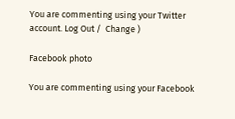You are commenting using your Twitter account. Log Out /  Change )

Facebook photo

You are commenting using your Facebook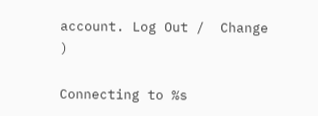account. Log Out /  Change )

Connecting to %s